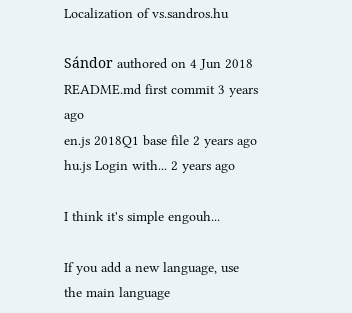Localization of vs.sandros.hu

Sándor authored on 4 Jun 2018
README.md first commit 3 years ago
en.js 2018Q1 base file 2 years ago
hu.js Login with... 2 years ago

I think it's simple engouh...

If you add a new language, use the main language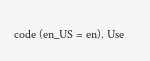code (en_US = en). Use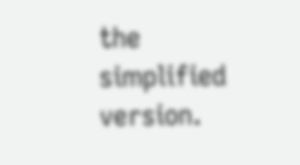the simplified version.